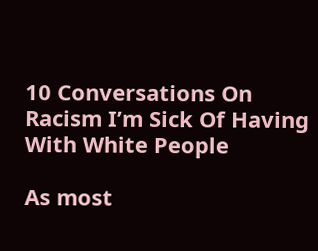10 Conversations On Racism I’m Sick Of Having With White People

As most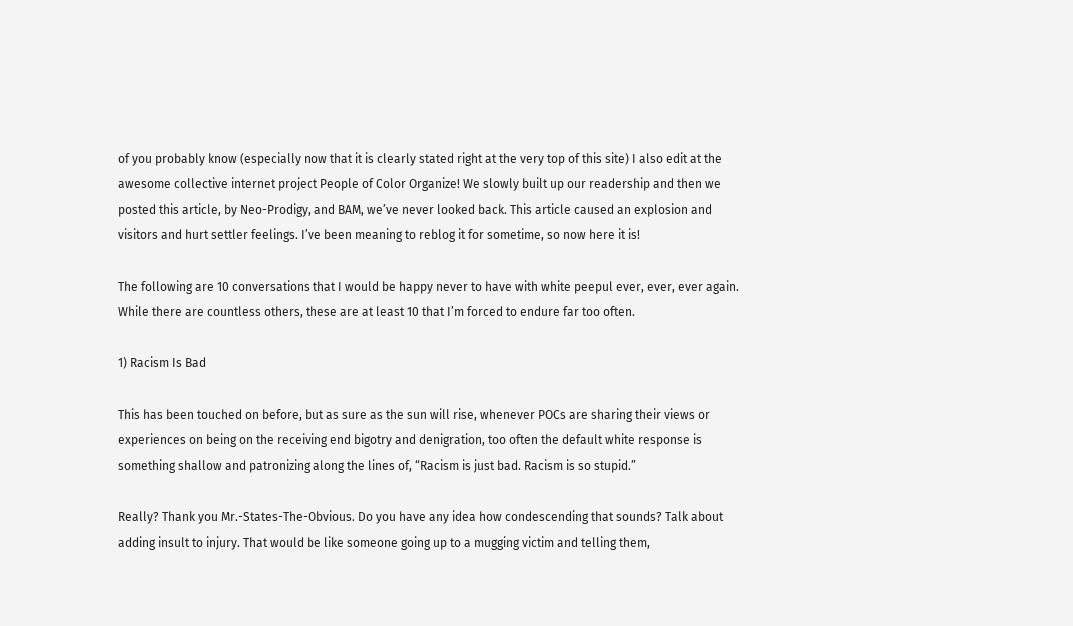of you probably know (especially now that it is clearly stated right at the very top of this site) I also edit at the awesome collective internet project People of Color Organize! We slowly built up our readership and then we posted this article, by Neo-Prodigy, and BAM, we’ve never looked back. This article caused an explosion and visitors and hurt settler feelings. I’ve been meaning to reblog it for sometime, so now here it is!

The following are 10 conversations that I would be happy never to have with white peepul ever, ever, ever again. While there are countless others, these are at least 10 that I’m forced to endure far too often.

1) Racism Is Bad

This has been touched on before, but as sure as the sun will rise, whenever POCs are sharing their views or experiences on being on the receiving end bigotry and denigration, too often the default white response is something shallow and patronizing along the lines of, “Racism is just bad. Racism is so stupid.”

Really? Thank you Mr.-States-The-Obvious. Do you have any idea how condescending that sounds? Talk about adding insult to injury. That would be like someone going up to a mugging victim and telling them,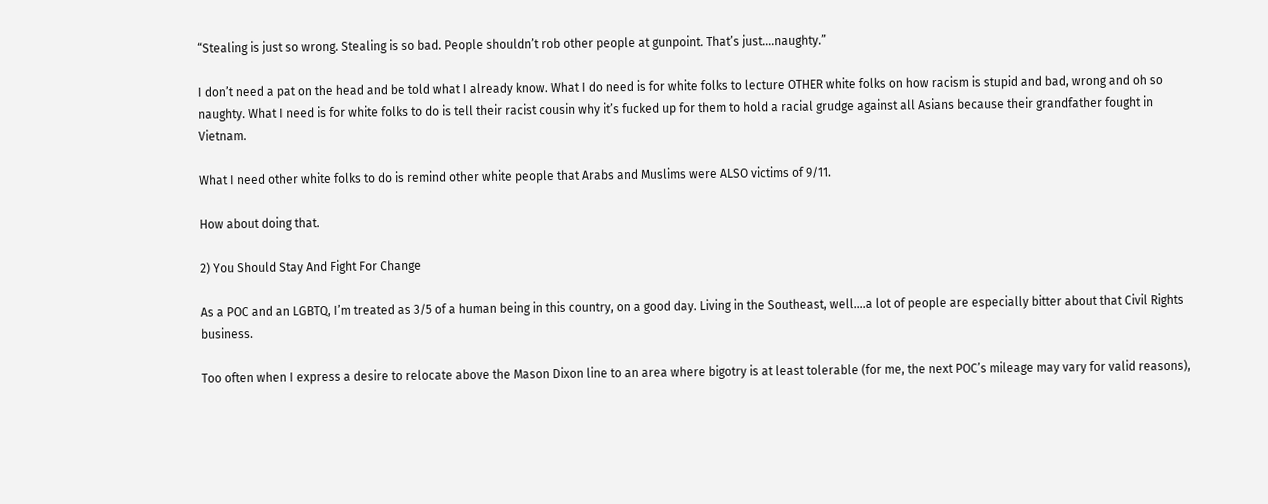“Stealing is just so wrong. Stealing is so bad. People shouldn’t rob other people at gunpoint. That’s just….naughty.”

I don’t need a pat on the head and be told what I already know. What I do need is for white folks to lecture OTHER white folks on how racism is stupid and bad, wrong and oh so naughty. What I need is for white folks to do is tell their racist cousin why it’s fucked up for them to hold a racial grudge against all Asians because their grandfather fought in Vietnam.

What I need other white folks to do is remind other white people that Arabs and Muslims were ALSO victims of 9/11.

How about doing that.

2) You Should Stay And Fight For Change

As a POC and an LGBTQ, I’m treated as 3/5 of a human being in this country, on a good day. Living in the Southeast, well….a lot of people are especially bitter about that Civil Rights business.

Too often when I express a desire to relocate above the Mason Dixon line to an area where bigotry is at least tolerable (for me, the next POC’s mileage may vary for valid reasons),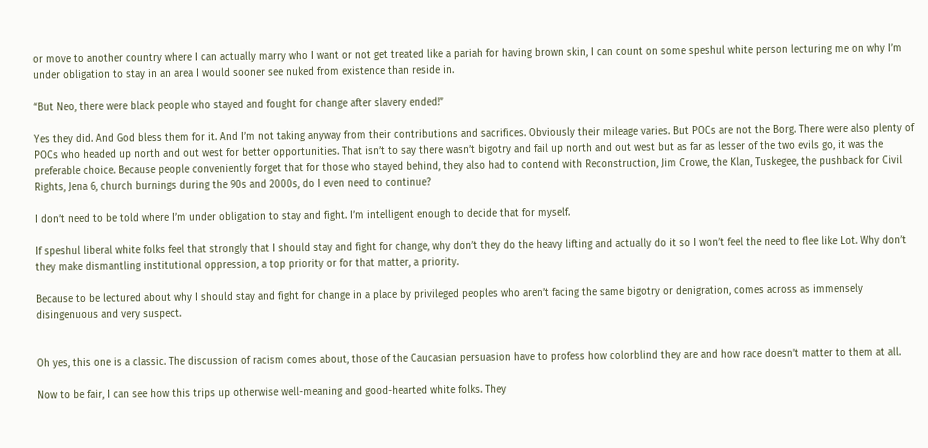or move to another country where I can actually marry who I want or not get treated like a pariah for having brown skin, I can count on some speshul white person lecturing me on why I’m under obligation to stay in an area I would sooner see nuked from existence than reside in.

“But Neo, there were black people who stayed and fought for change after slavery ended!”

Yes they did. And God bless them for it. And I’m not taking anyway from their contributions and sacrifices. Obviously their mileage varies. But POCs are not the Borg. There were also plenty of POCs who headed up north and out west for better opportunities. That isn’t to say there wasn’t bigotry and fail up north and out west but as far as lesser of the two evils go, it was the preferable choice. Because people conveniently forget that for those who stayed behind, they also had to contend with Reconstruction, Jim Crowe, the Klan, Tuskegee, the pushback for Civil Rights, Jena 6, church burnings during the 90s and 2000s, do I even need to continue?

I don’t need to be told where I’m under obligation to stay and fight. I’m intelligent enough to decide that for myself.

If speshul liberal white folks feel that strongly that I should stay and fight for change, why don’t they do the heavy lifting and actually do it so I won’t feel the need to flee like Lot. Why don’t they make dismantling institutional oppression, a top priority or for that matter, a priority.

Because to be lectured about why I should stay and fight for change in a place by privileged peoples who aren’t facing the same bigotry or denigration, comes across as immensely disingenuous and very suspect.


Oh yes, this one is a classic. The discussion of racism comes about, those of the Caucasian persuasion have to profess how colorblind they are and how race doesn’t matter to them at all.

Now to be fair, I can see how this trips up otherwise well-meaning and good-hearted white folks. They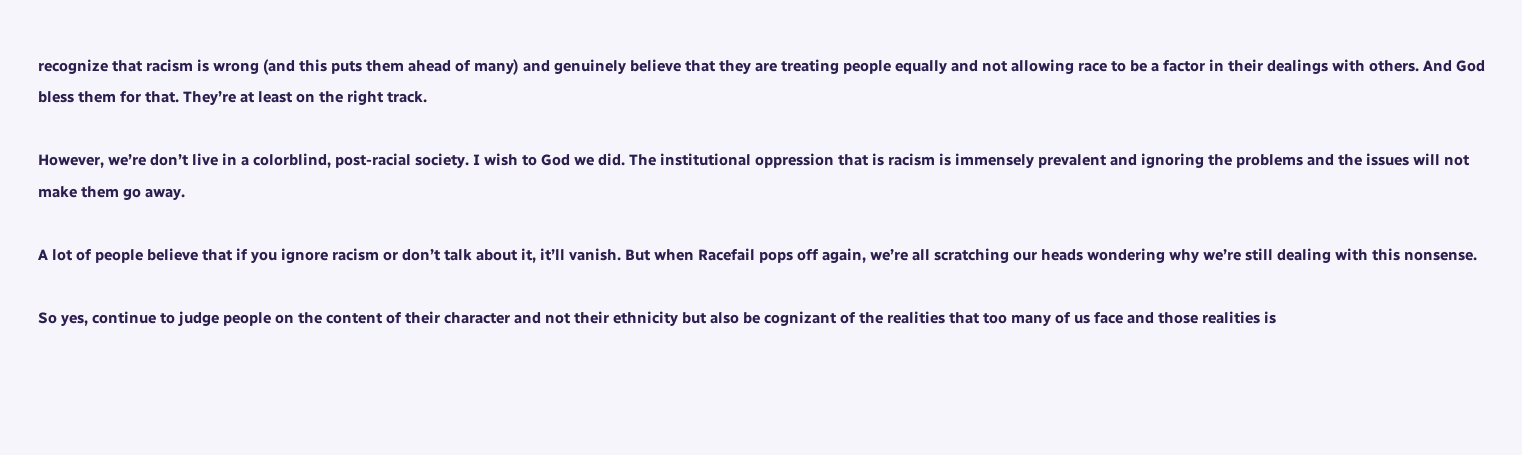recognize that racism is wrong (and this puts them ahead of many) and genuinely believe that they are treating people equally and not allowing race to be a factor in their dealings with others. And God bless them for that. They’re at least on the right track.

However, we’re don’t live in a colorblind, post-racial society. I wish to God we did. The institutional oppression that is racism is immensely prevalent and ignoring the problems and the issues will not make them go away.

A lot of people believe that if you ignore racism or don’t talk about it, it’ll vanish. But when Racefail pops off again, we’re all scratching our heads wondering why we’re still dealing with this nonsense.

So yes, continue to judge people on the content of their character and not their ethnicity but also be cognizant of the realities that too many of us face and those realities is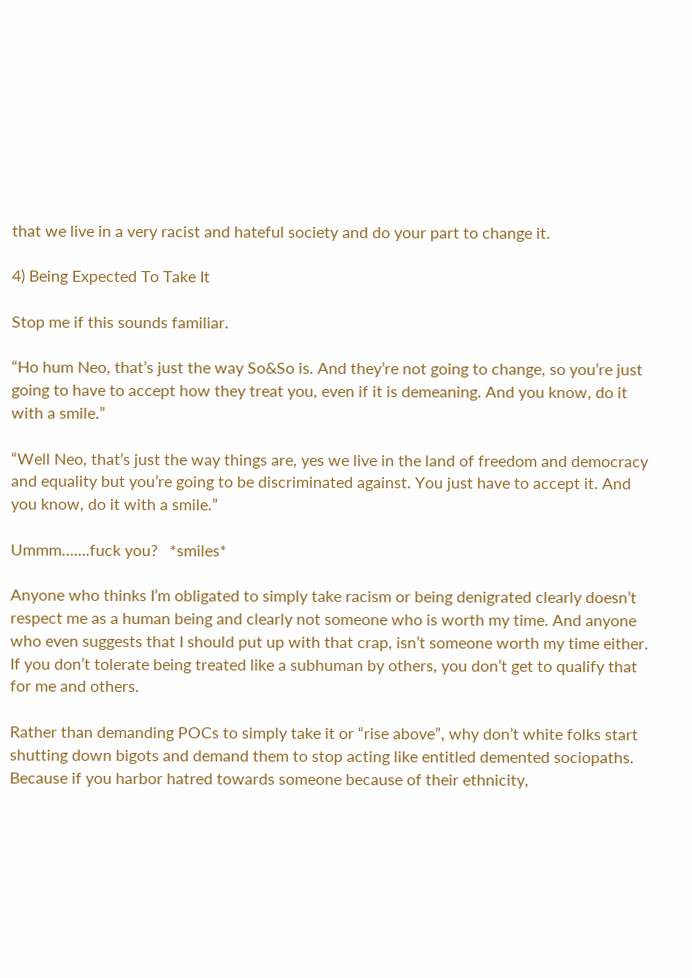that we live in a very racist and hateful society and do your part to change it.

4) Being Expected To Take It

Stop me if this sounds familiar.

“Ho hum Neo, that’s just the way So&So is. And they’re not going to change, so you’re just going to have to accept how they treat you, even if it is demeaning. And you know, do it with a smile.”

“Well Neo, that’s just the way things are, yes we live in the land of freedom and democracy and equality but you’re going to be discriminated against. You just have to accept it. And you know, do it with a smile.”

Ummm…….fuck you?   *smiles*

Anyone who thinks I’m obligated to simply take racism or being denigrated clearly doesn’t respect me as a human being and clearly not someone who is worth my time. And anyone who even suggests that I should put up with that crap, isn’t someone worth my time either. If you don’t tolerate being treated like a subhuman by others, you don’t get to qualify that for me and others.

Rather than demanding POCs to simply take it or “rise above”, why don’t white folks start shutting down bigots and demand them to stop acting like entitled demented sociopaths. Because if you harbor hatred towards someone because of their ethnicity,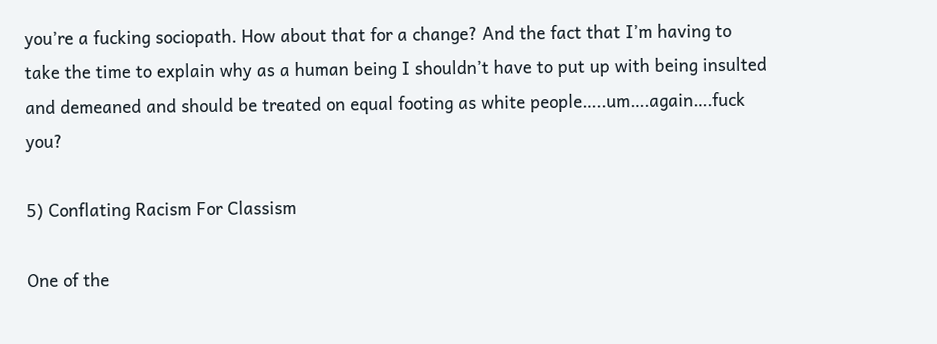you’re a fucking sociopath. How about that for a change? And the fact that I’m having to take the time to explain why as a human being I shouldn’t have to put up with being insulted and demeaned and should be treated on equal footing as white people…..um….again….fuck you?

5) Conflating Racism For Classism

One of the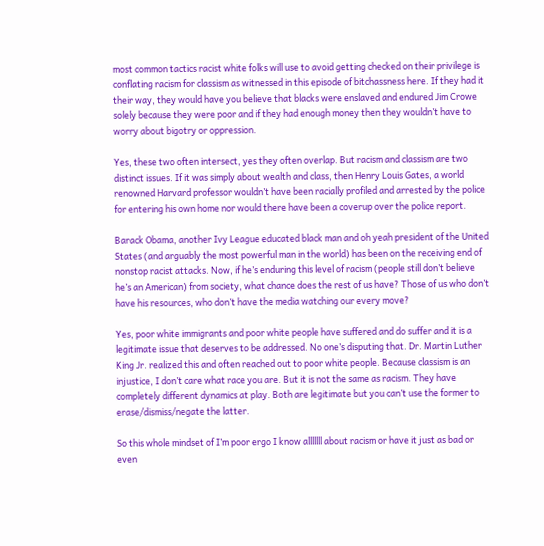most common tactics racist white folks will use to avoid getting checked on their privilege is conflating racism for classism as witnessed in this episode of bitchassness here. If they had it their way, they would have you believe that blacks were enslaved and endured Jim Crowe solely because they were poor and if they had enough money then they wouldn’t have to worry about bigotry or oppression.

Yes, these two often intersect, yes they often overlap. But racism and classism are two distinct issues. If it was simply about wealth and class, then Henry Louis Gates, a world renowned Harvard professor wouldn’t have been racially profiled and arrested by the police for entering his own home nor would there have been a coverup over the police report.

Barack Obama, another Ivy League educated black man and oh yeah president of the United States (and arguably the most powerful man in the world) has been on the receiving end of nonstop racist attacks. Now, if he’s enduring this level of racism (people still don’t believe he’s an American) from society, what chance does the rest of us have? Those of us who don’t have his resources, who don’t have the media watching our every move?

Yes, poor white immigrants and poor white people have suffered and do suffer and it is a legitimate issue that deserves to be addressed. No one’s disputing that. Dr. Martin Luther King Jr. realized this and often reached out to poor white people. Because classism is an injustice, I don’t care what race you are. But it is not the same as racism. They have completely different dynamics at play. Both are legitimate but you can’t use the former to erase/dismiss/negate the latter.

So this whole mindset of I’m poor ergo I know alllllll about racism or have it just as bad or even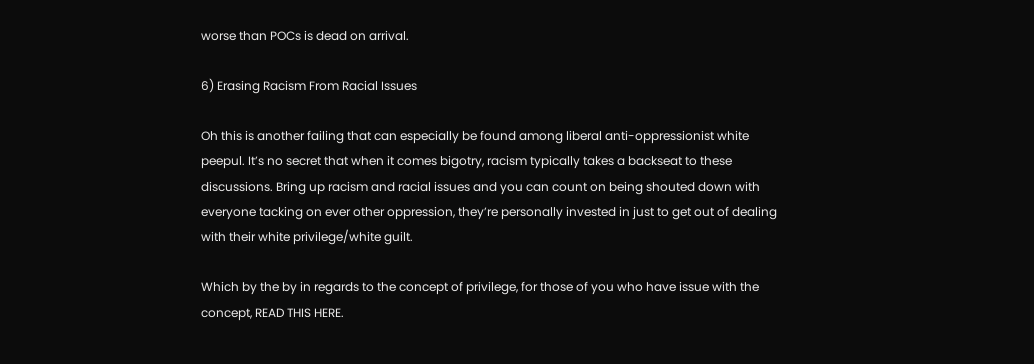worse than POCs is dead on arrival.

6) Erasing Racism From Racial Issues

Oh this is another failing that can especially be found among liberal anti-oppressionist white peepul. It’s no secret that when it comes bigotry, racism typically takes a backseat to these discussions. Bring up racism and racial issues and you can count on being shouted down with everyone tacking on ever other oppression, they’re personally invested in just to get out of dealing with their white privilege/white guilt.

Which by the by in regards to the concept of privilege, for those of you who have issue with the concept, READ THIS HERE.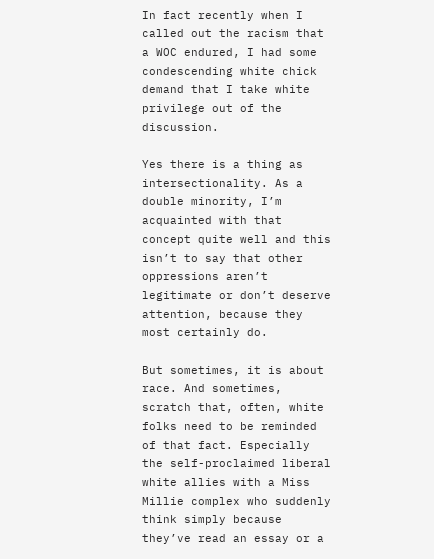In fact recently when I called out the racism that a WOC endured, I had some condescending white chick demand that I take white privilege out of the discussion.

Yes there is a thing as intersectionality. As a double minority, I’m acquainted with that concept quite well and this isn’t to say that other oppressions aren’t legitimate or don’t deserve attention, because they most certainly do.

But sometimes, it is about race. And sometimes, scratch that, often, white folks need to be reminded of that fact. Especially the self-proclaimed liberal white allies with a Miss Millie complex who suddenly think simply because they’ve read an essay or a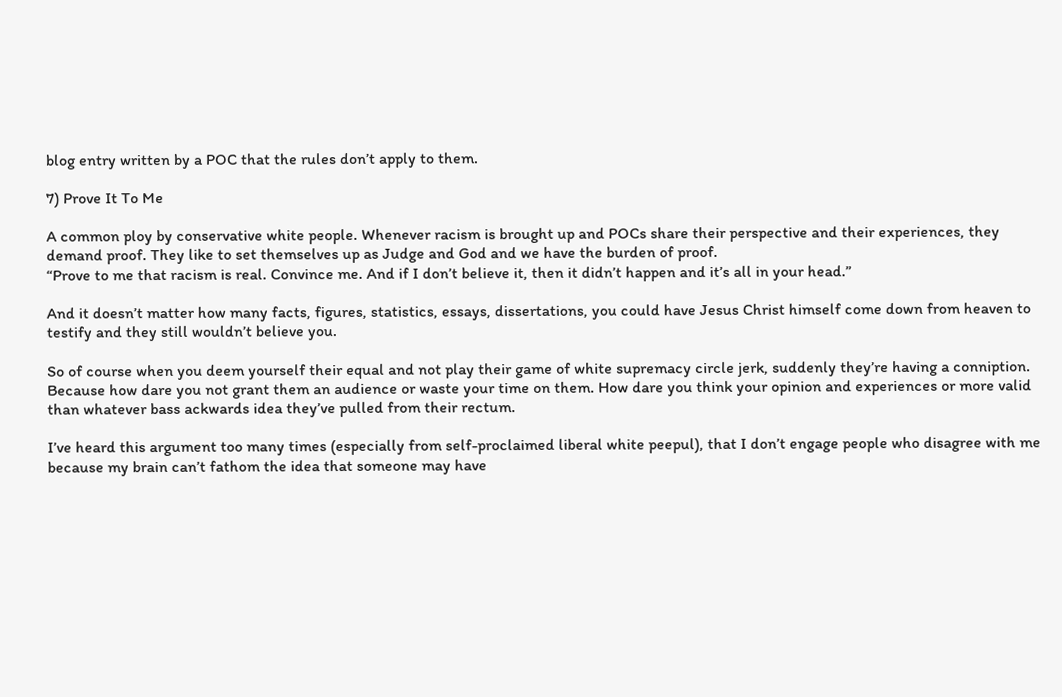blog entry written by a POC that the rules don’t apply to them.

7) Prove It To Me

A common ploy by conservative white people. Whenever racism is brought up and POCs share their perspective and their experiences, they demand proof. They like to set themselves up as Judge and God and we have the burden of proof.
“Prove to me that racism is real. Convince me. And if I don’t believe it, then it didn’t happen and it’s all in your head.”

And it doesn’t matter how many facts, figures, statistics, essays, dissertations, you could have Jesus Christ himself come down from heaven to testify and they still wouldn’t believe you.

So of course when you deem yourself their equal and not play their game of white supremacy circle jerk, suddenly they’re having a conniption. Because how dare you not grant them an audience or waste your time on them. How dare you think your opinion and experiences or more valid than whatever bass ackwards idea they’ve pulled from their rectum.

I’ve heard this argument too many times (especially from self-proclaimed liberal white peepul), that I don’t engage people who disagree with me because my brain can’t fathom the idea that someone may have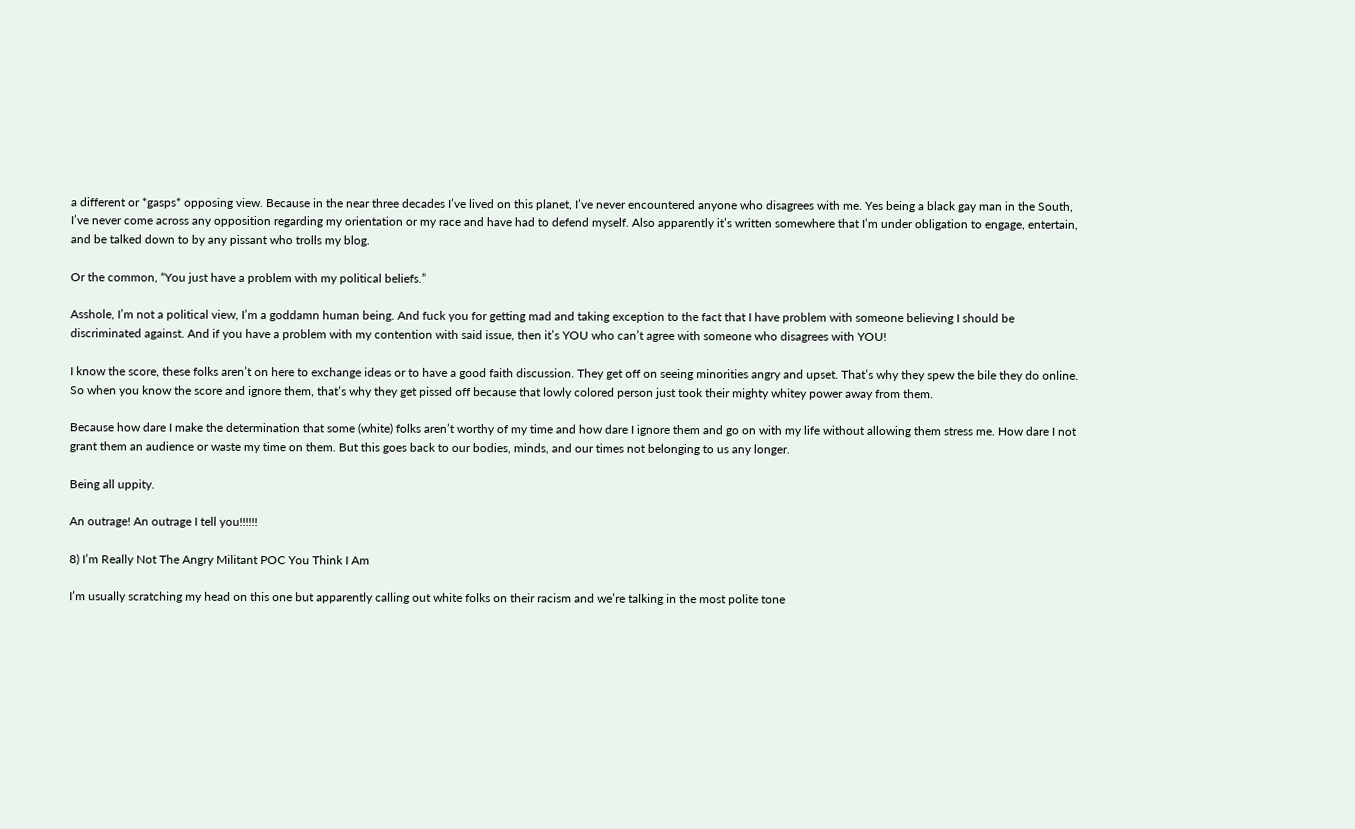a different or *gasps* opposing view. Because in the near three decades I’ve lived on this planet, I’ve never encountered anyone who disagrees with me. Yes being a black gay man in the South, I’ve never come across any opposition regarding my orientation or my race and have had to defend myself. Also apparently it’s written somewhere that I’m under obligation to engage, entertain, and be talked down to by any pissant who trolls my blog.

Or the common, “You just have a problem with my political beliefs.”

Asshole, I’m not a political view, I’m a goddamn human being. And fuck you for getting mad and taking exception to the fact that I have problem with someone believing I should be discriminated against. And if you have a problem with my contention with said issue, then it’s YOU who can’t agree with someone who disagrees with YOU!

I know the score, these folks aren’t on here to exchange ideas or to have a good faith discussion. They get off on seeing minorities angry and upset. That’s why they spew the bile they do online. So when you know the score and ignore them, that’s why they get pissed off because that lowly colored person just took their mighty whitey power away from them.

Because how dare I make the determination that some (white) folks aren’t worthy of my time and how dare I ignore them and go on with my life without allowing them stress me. How dare I not grant them an audience or waste my time on them. But this goes back to our bodies, minds, and our times not belonging to us any longer.

Being all uppity.

An outrage! An outrage I tell you!!!!!!

8) I’m Really Not The Angry Militant POC You Think I Am

I’m usually scratching my head on this one but apparently calling out white folks on their racism and we’re talking in the most polite tone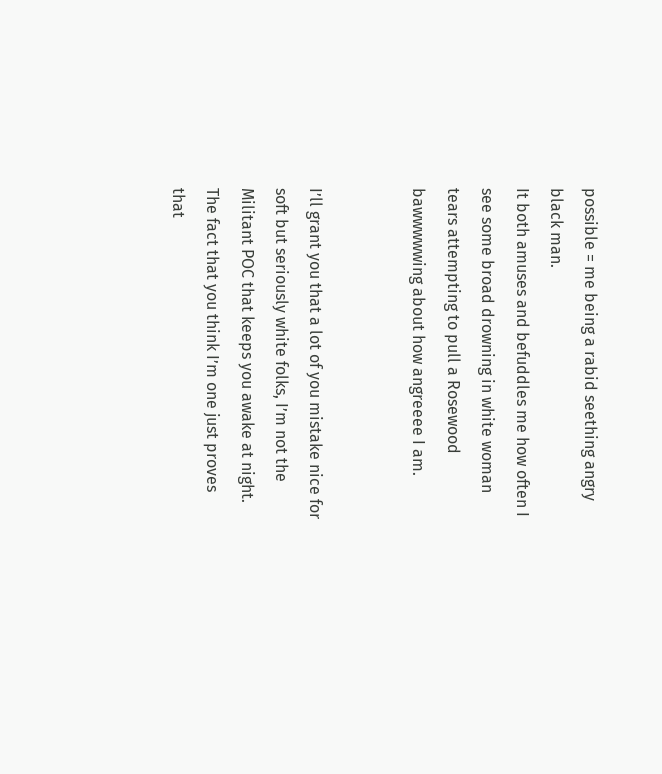possible = me being a rabid seething angry black man.
It both amuses and befuddles me how often I see some broad drowning in white woman tears attempting to pull a Rosewood bawwwwwing about how angreeee I am.


I’ll grant you that a lot of you mistake nice for soft but seriously white folks, I’m not the Militant POC that keeps you awake at night. The fact that you think I’m one just proves that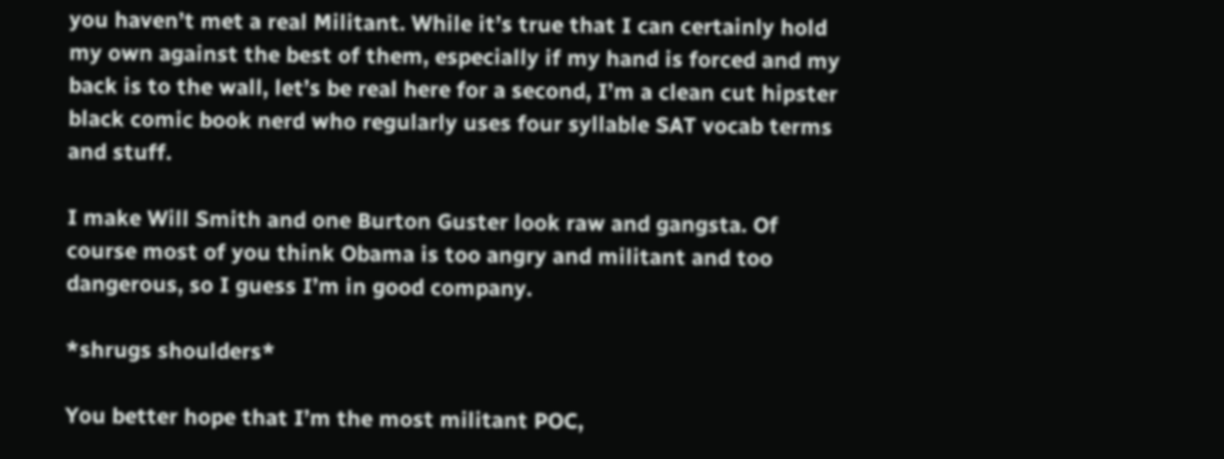you haven’t met a real Militant. While it’s true that I can certainly hold my own against the best of them, especially if my hand is forced and my back is to the wall, let’s be real here for a second, I’m a clean cut hipster black comic book nerd who regularly uses four syllable SAT vocab terms and stuff.

I make Will Smith and one Burton Guster look raw and gangsta. Of course most of you think Obama is too angry and militant and too dangerous, so I guess I’m in good company.

*shrugs shoulders*

You better hope that I’m the most militant POC,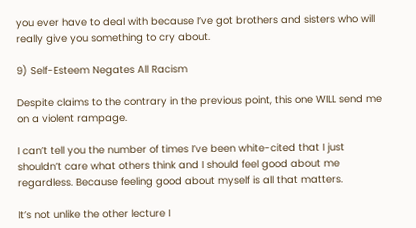you ever have to deal with because I’ve got brothers and sisters who will really give you something to cry about.

9) Self-Esteem Negates All Racism

Despite claims to the contrary in the previous point, this one WILL send me on a violent rampage.

I can’t tell you the number of times I’ve been white-cited that I just shouldn’t care what others think and I should feel good about me regardless. Because feeling good about myself is all that matters.

It’s not unlike the other lecture I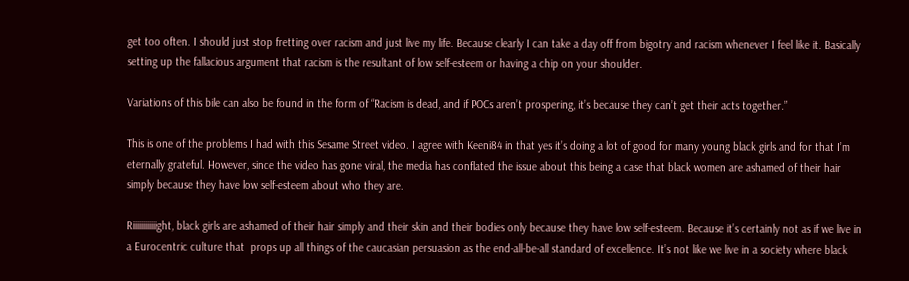get too often. I should just stop fretting over racism and just live my life. Because clearly I can take a day off from bigotry and racism whenever I feel like it. Basically setting up the fallacious argument that racism is the resultant of low self-esteem or having a chip on your shoulder.

Variations of this bile can also be found in the form of “Racism is dead, and if POCs aren’t prospering, it’s because they can’t get their acts together.”

This is one of the problems I had with this Sesame Street video. I agree with Keeni84 in that yes it’s doing a lot of good for many young black girls and for that I’m eternally grateful. However, since the video has gone viral, the media has conflated the issue about this being a case that black women are ashamed of their hair simply because they have low self-esteem about who they are.

Riiiiiiiiiiiight, black girls are ashamed of their hair simply and their skin and their bodies only because they have low self-esteem. Because it’s certainly not as if we live in a Eurocentric culture that  props up all things of the caucasian persuasion as the end-all-be-all standard of excellence. It’s not like we live in a society where black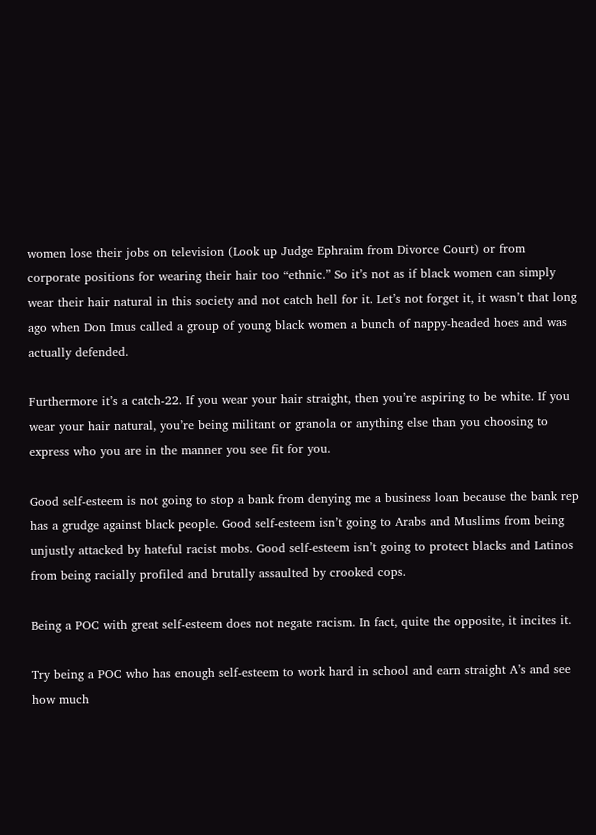women lose their jobs on television (Look up Judge Ephraim from Divorce Court) or from corporate positions for wearing their hair too “ethnic.” So it’s not as if black women can simply wear their hair natural in this society and not catch hell for it. Let’s not forget it, it wasn’t that long ago when Don Imus called a group of young black women a bunch of nappy-headed hoes and was actually defended.

Furthermore it’s a catch-22. If you wear your hair straight, then you’re aspiring to be white. If you wear your hair natural, you’re being militant or granola or anything else than you choosing to express who you are in the manner you see fit for you.

Good self-esteem is not going to stop a bank from denying me a business loan because the bank rep has a grudge against black people. Good self-esteem isn’t going to Arabs and Muslims from being unjustly attacked by hateful racist mobs. Good self-esteem isn’t going to protect blacks and Latinos from being racially profiled and brutally assaulted by crooked cops.

Being a POC with great self-esteem does not negate racism. In fact, quite the opposite, it incites it.

Try being a POC who has enough self-esteem to work hard in school and earn straight A’s and see how much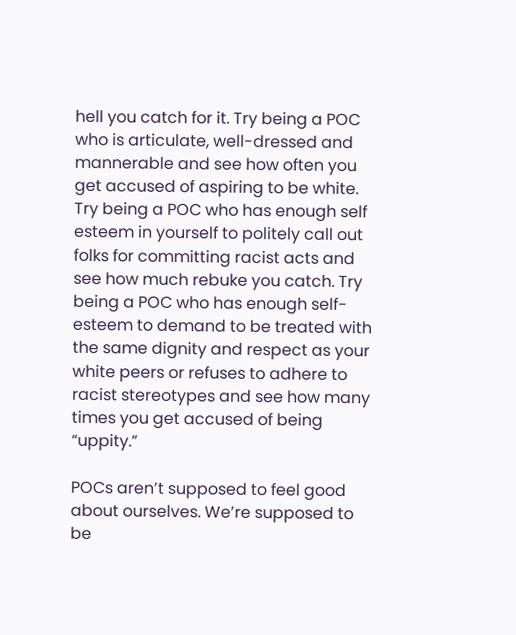hell you catch for it. Try being a POC who is articulate, well-dressed and mannerable and see how often you get accused of aspiring to be white. Try being a POC who has enough self esteem in yourself to politely call out folks for committing racist acts and see how much rebuke you catch. Try being a POC who has enough self-esteem to demand to be treated with the same dignity and respect as your white peers or refuses to adhere to racist stereotypes and see how many times you get accused of being “uppity.”

POCs aren’t supposed to feel good about ourselves. We’re supposed to be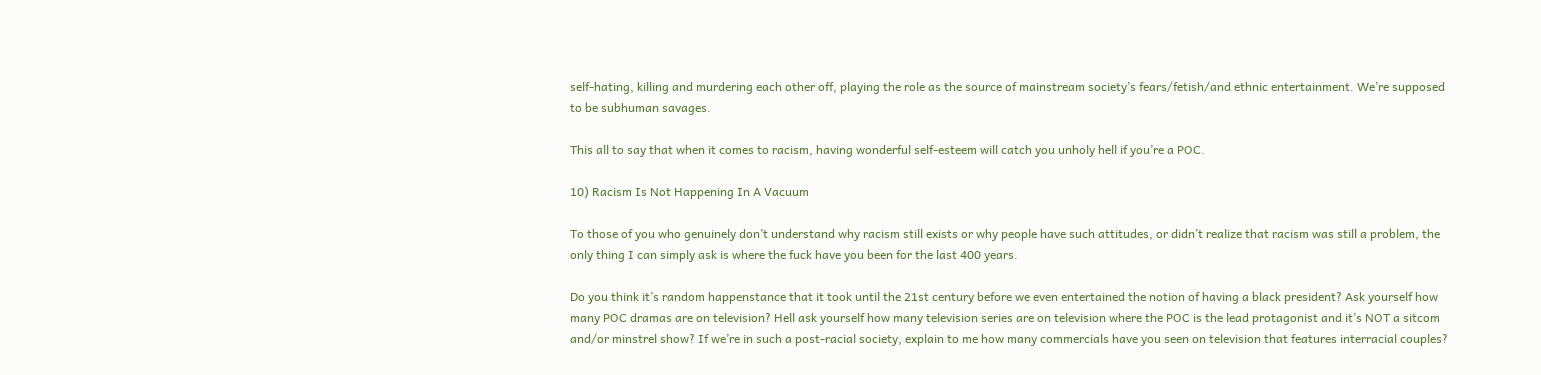self-hating, killing and murdering each other off, playing the role as the source of mainstream society’s fears/fetish/and ethnic entertainment. We’re supposed to be subhuman savages.

This all to say that when it comes to racism, having wonderful self-esteem will catch you unholy hell if you’re a POC.

10) Racism Is Not Happening In A Vacuum

To those of you who genuinely don’t understand why racism still exists or why people have such attitudes, or didn’t realize that racism was still a problem, the only thing I can simply ask is where the fuck have you been for the last 400 years.

Do you think it’s random happenstance that it took until the 21st century before we even entertained the notion of having a black president? Ask yourself how many POC dramas are on television? Hell ask yourself how many television series are on television where the POC is the lead protagonist and it’s NOT a sitcom and/or minstrel show? If we’re in such a post-racial society, explain to me how many commercials have you seen on television that features interracial couples?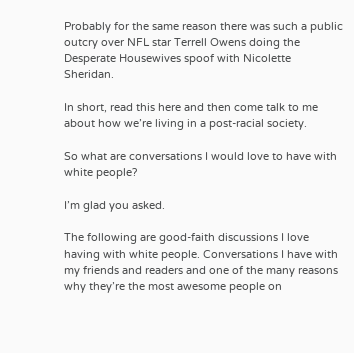Probably for the same reason there was such a public outcry over NFL star Terrell Owens doing the Desperate Housewives spoof with Nicolette Sheridan.

In short, read this here and then come talk to me about how we’re living in a post-racial society.

So what are conversations I would love to have with white people?

I’m glad you asked.

The following are good-faith discussions I love having with white people. Conversations I have with my friends and readers and one of the many reasons why they’re the most awesome people on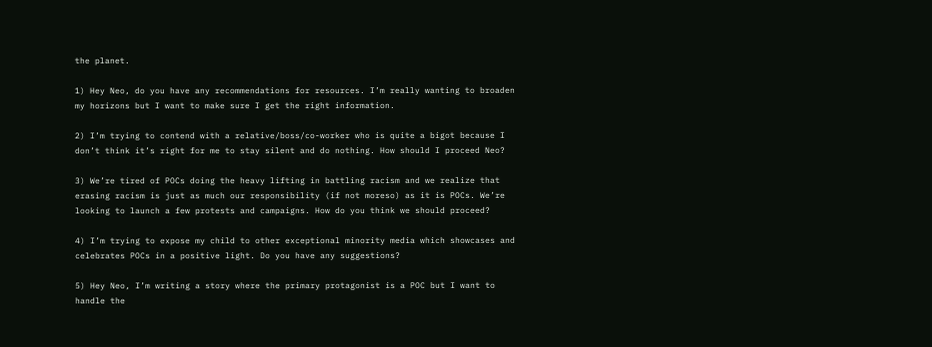the planet.

1) Hey Neo, do you have any recommendations for resources. I’m really wanting to broaden my horizons but I want to make sure I get the right information.

2) I’m trying to contend with a relative/boss/co-worker who is quite a bigot because I don’t think it’s right for me to stay silent and do nothing. How should I proceed Neo?

3) We’re tired of POCs doing the heavy lifting in battling racism and we realize that erasing racism is just as much our responsibility (if not moreso) as it is POCs. We’re looking to launch a few protests and campaigns. How do you think we should proceed?

4) I’m trying to expose my child to other exceptional minority media which showcases and celebrates POCs in a positive light. Do you have any suggestions?

5) Hey Neo, I’m writing a story where the primary protagonist is a POC but I want to handle the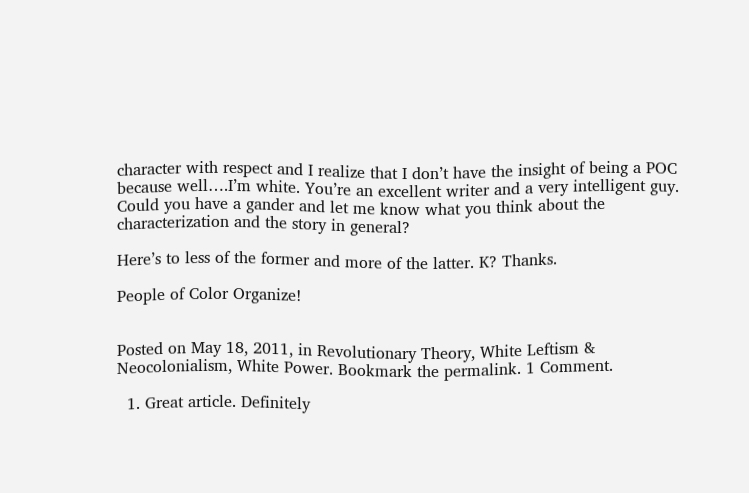character with respect and I realize that I don’t have the insight of being a POC because well….I’m white. You’re an excellent writer and a very intelligent guy. Could you have a gander and let me know what you think about the characterization and the story in general?

Here’s to less of the former and more of the latter. K? Thanks.

People of Color Organize!


Posted on May 18, 2011, in Revolutionary Theory, White Leftism & Neocolonialism, White Power. Bookmark the permalink. 1 Comment.

  1. Great article. Definitely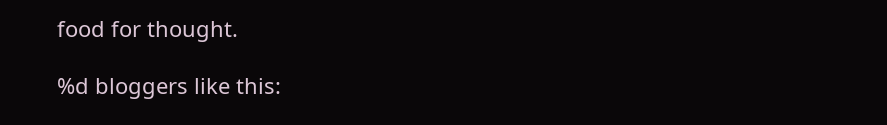food for thought.

%d bloggers like this: